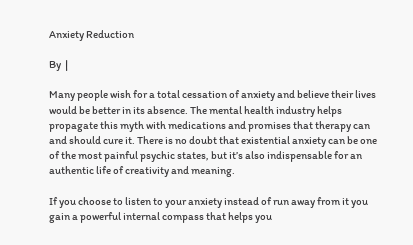Anxiety Reduction

By  |

Many people wish for a total cessation of anxiety and believe their lives would be better in its absence. The mental health industry helps propagate this myth with medications and promises that therapy can and should cure it. There is no doubt that existential anxiety can be one of the most painful psychic states, but it’s also indispensable for an authentic life of creativity and meaning.

If you choose to listen to your anxiety instead of run away from it you gain a powerful internal compass that helps you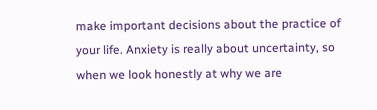make important decisions about the practice of your life. Anxiety is really about uncertainty, so when we look honestly at why we are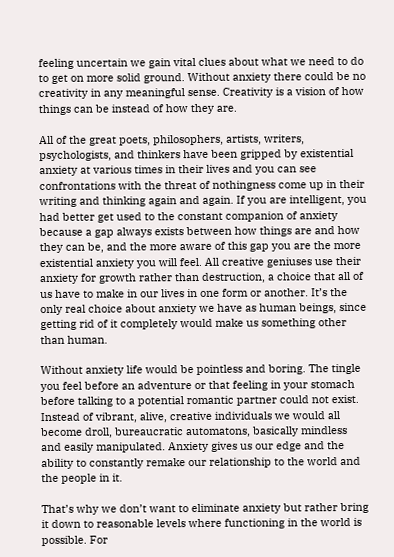feeling uncertain we gain vital clues about what we need to do to get on more solid ground. Without anxiety there could be no creativity in any meaningful sense. Creativity is a vision of how things can be instead of how they are.

All of the great poets, philosophers, artists, writers, psychologists, and thinkers have been gripped by existential anxiety at various times in their lives and you can see confrontations with the threat of nothingness come up in their writing and thinking again and again. If you are intelligent, you had better get used to the constant companion of anxiety because a gap always exists between how things are and how they can be, and the more aware of this gap you are the more existential anxiety you will feel. All creative geniuses use their anxiety for growth rather than destruction, a choice that all of us have to make in our lives in one form or another. It’s the only real choice about anxiety we have as human beings, since getting rid of it completely would make us something other than human.

Without anxiety life would be pointless and boring. The tingle you feel before an adventure or that feeling in your stomach before talking to a potential romantic partner could not exist. Instead of vibrant, alive, creative individuals we would all become droll, bureaucratic automatons, basically mindless and easily manipulated. Anxiety gives us our edge and the ability to constantly remake our relationship to the world and the people in it.

That’s why we don’t want to eliminate anxiety but rather bring it down to reasonable levels where functioning in the world is possible. For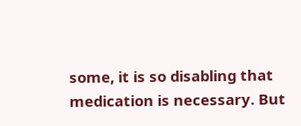some, it is so disabling that medication is necessary. But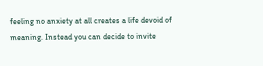feeling no anxiety at all creates a life devoid of meaning. Instead you can decide to invite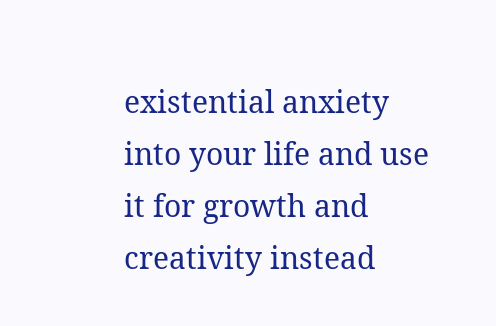existential anxiety into your life and use it for growth and creativity instead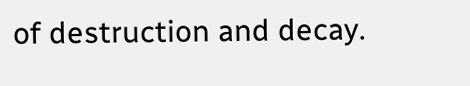of destruction and decay.